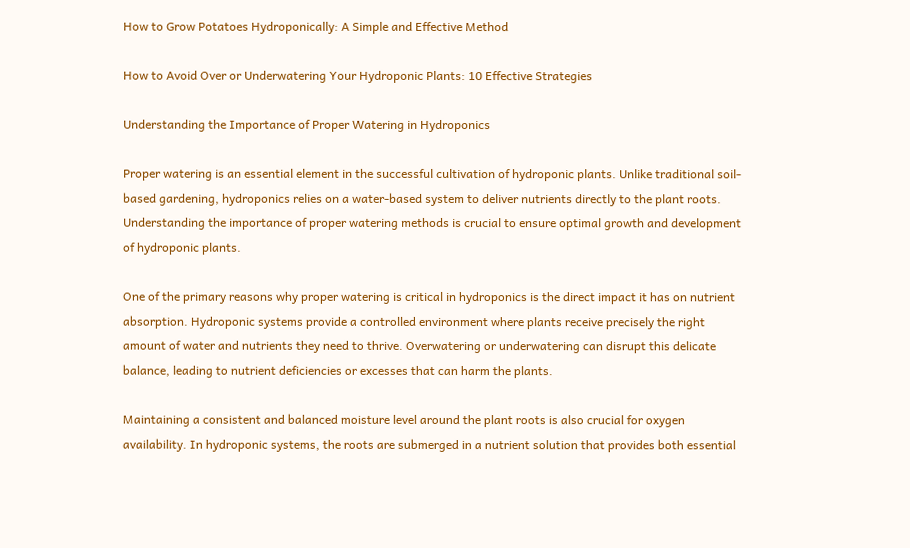How to Grow Potatoes Hydroponically: A Simple and Effective Method

How to Avoid Over or Underwatering Your Hydroponic Plants: 10 Effective Strategies

Understanding the Importance of Proper Watering in Hydroponics

Proper watering is an essential element in the successful cultivation of hydroponic plants. Unlike traditional soil-based gardening, hydroponics relies on a water-based system to deliver nutrients directly to the plant roots. Understanding the importance of proper watering methods is crucial to ensure optimal growth and development of hydroponic plants.

One of the primary reasons why proper watering is critical in hydroponics is the direct impact it has on nutrient absorption. Hydroponic systems provide a controlled environment where plants receive precisely the right amount of water and nutrients they need to thrive. Overwatering or underwatering can disrupt this delicate balance, leading to nutrient deficiencies or excesses that can harm the plants.

Maintaining a consistent and balanced moisture level around the plant roots is also crucial for oxygen availability. In hydroponic systems, the roots are submerged in a nutrient solution that provides both essential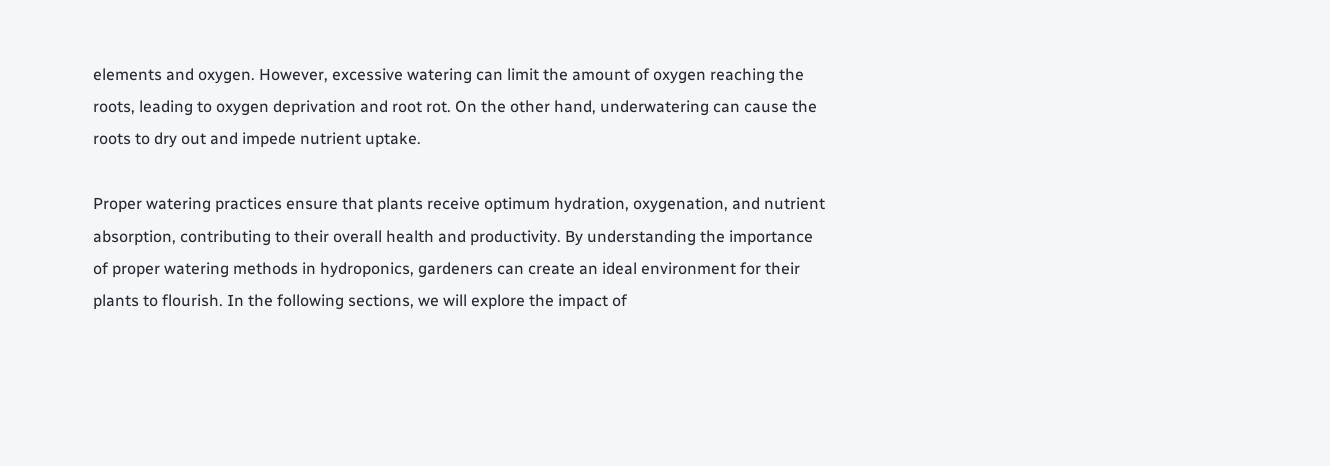elements and oxygen. However, excessive watering can limit the amount of oxygen reaching the roots, leading to oxygen deprivation and root rot. On the other hand, underwatering can cause the roots to dry out and impede nutrient uptake.

Proper watering practices ensure that plants receive optimum hydration, oxygenation, and nutrient absorption, contributing to their overall health and productivity. By understanding the importance of proper watering methods in hydroponics, gardeners can create an ideal environment for their plants to flourish. In the following sections, we will explore the impact of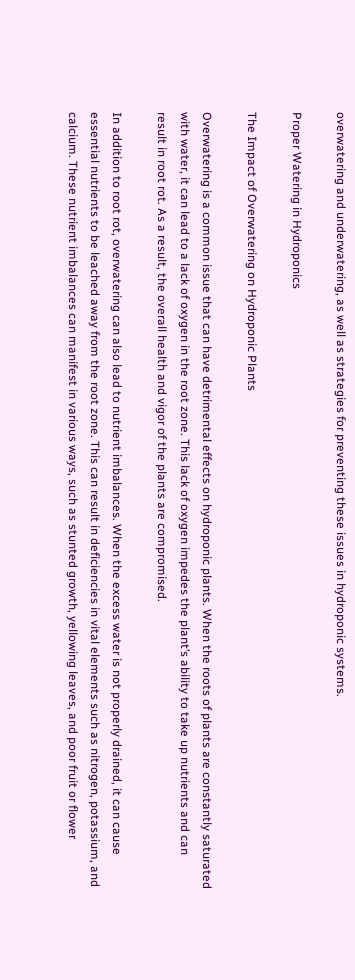overwatering and underwatering, as well as strategies for preventing these issues in hydroponic systems.

Proper Watering in Hydroponics

The Impact of Overwatering on Hydroponic Plants

Overwatering is a common issue that can have detrimental effects on hydroponic plants. When the roots of plants are constantly saturated with water, it can lead to a lack of oxygen in the root zone. This lack of oxygen impedes the plant’s ability to take up nutrients and can result in root rot. As a result, the overall health and vigor of the plants are compromised.

In addition to root rot, overwatering can also lead to nutrient imbalances. When the excess water is not properly drained, it can cause essential nutrients to be leached away from the root zone. This can result in deficiencies in vital elements such as nitrogen, potassium, and calcium. These nutrient imbalances can manifest in various ways, such as stunted growth, yellowing leaves, and poor fruit or flower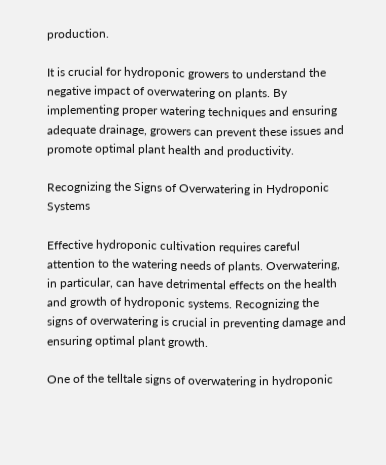production.

It is crucial for hydroponic growers to understand the negative impact of overwatering on plants. By implementing proper watering techniques and ensuring adequate drainage, growers can prevent these issues and promote optimal plant health and productivity.

Recognizing the Signs of Overwatering in Hydroponic Systems

Effective hydroponic cultivation requires careful attention to the watering needs of plants. Overwatering, in particular, can have detrimental effects on the health and growth of hydroponic systems. Recognizing the signs of overwatering is crucial in preventing damage and ensuring optimal plant growth.

One of the telltale signs of overwatering in hydroponic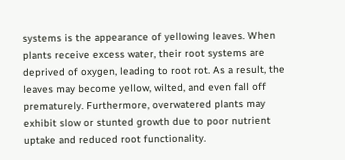systems is the appearance of yellowing leaves. When plants receive excess water, their root systems are deprived of oxygen, leading to root rot. As a result, the leaves may become yellow, wilted, and even fall off prematurely. Furthermore, overwatered plants may exhibit slow or stunted growth due to poor nutrient uptake and reduced root functionality.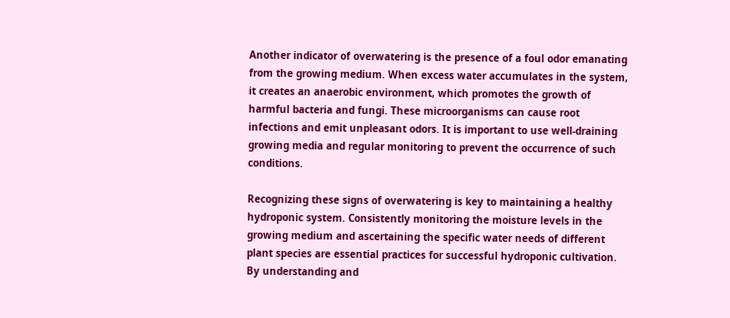Another indicator of overwatering is the presence of a foul odor emanating from the growing medium. When excess water accumulates in the system, it creates an anaerobic environment, which promotes the growth of harmful bacteria and fungi. These microorganisms can cause root infections and emit unpleasant odors. It is important to use well-draining growing media and regular monitoring to prevent the occurrence of such conditions.

Recognizing these signs of overwatering is key to maintaining a healthy hydroponic system. Consistently monitoring the moisture levels in the growing medium and ascertaining the specific water needs of different plant species are essential practices for successful hydroponic cultivation. By understanding and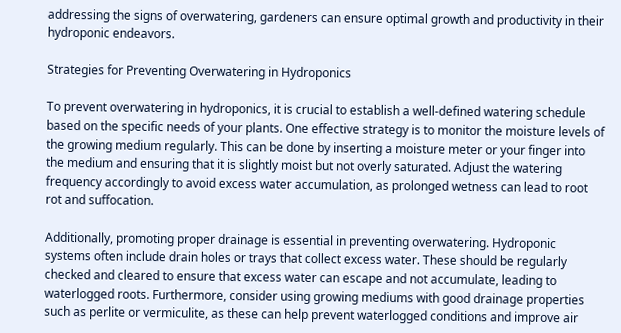addressing the signs of overwatering, gardeners can ensure optimal growth and productivity in their hydroponic endeavors.

Strategies for Preventing Overwatering in Hydroponics

To prevent overwatering in hydroponics, it is crucial to establish a well-defined watering schedule based on the specific needs of your plants. One effective strategy is to monitor the moisture levels of the growing medium regularly. This can be done by inserting a moisture meter or your finger into the medium and ensuring that it is slightly moist but not overly saturated. Adjust the watering frequency accordingly to avoid excess water accumulation, as prolonged wetness can lead to root rot and suffocation.

Additionally, promoting proper drainage is essential in preventing overwatering. Hydroponic systems often include drain holes or trays that collect excess water. These should be regularly checked and cleared to ensure that excess water can escape and not accumulate, leading to waterlogged roots. Furthermore, consider using growing mediums with good drainage properties such as perlite or vermiculite, as these can help prevent waterlogged conditions and improve air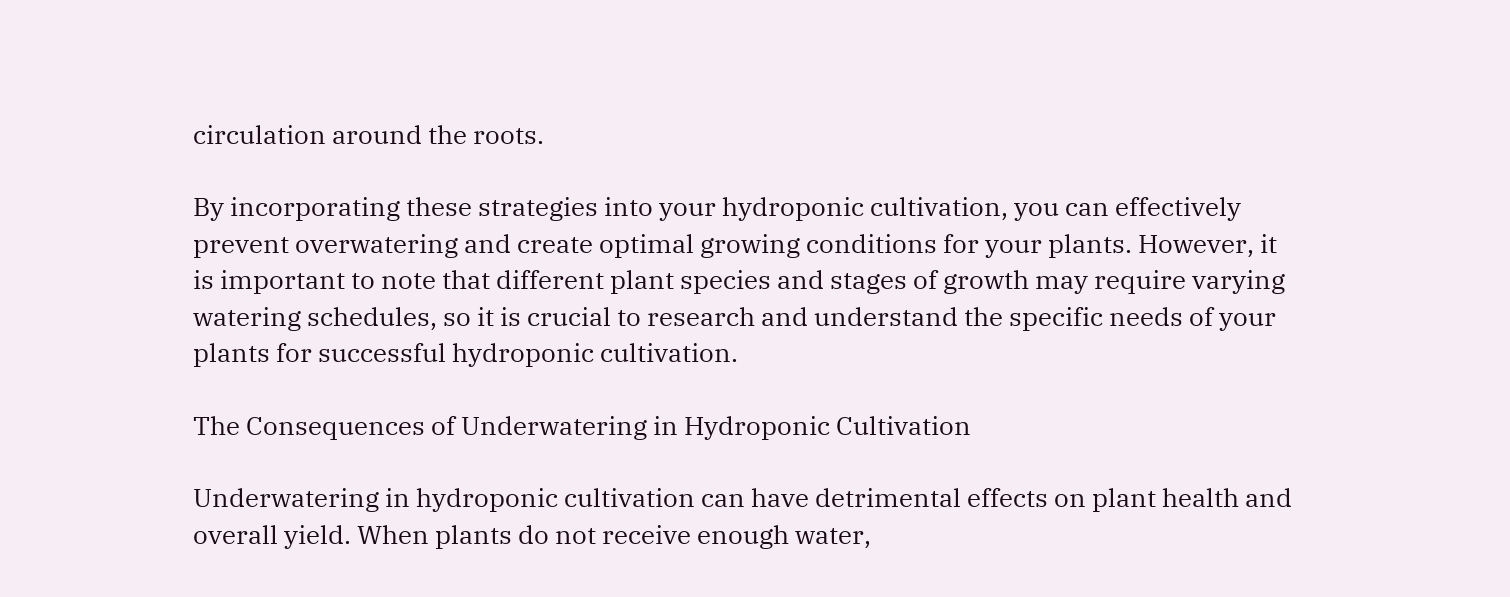circulation around the roots.

By incorporating these strategies into your hydroponic cultivation, you can effectively prevent overwatering and create optimal growing conditions for your plants. However, it is important to note that different plant species and stages of growth may require varying watering schedules, so it is crucial to research and understand the specific needs of your plants for successful hydroponic cultivation.

The Consequences of Underwatering in Hydroponic Cultivation

Underwatering in hydroponic cultivation can have detrimental effects on plant health and overall yield. When plants do not receive enough water,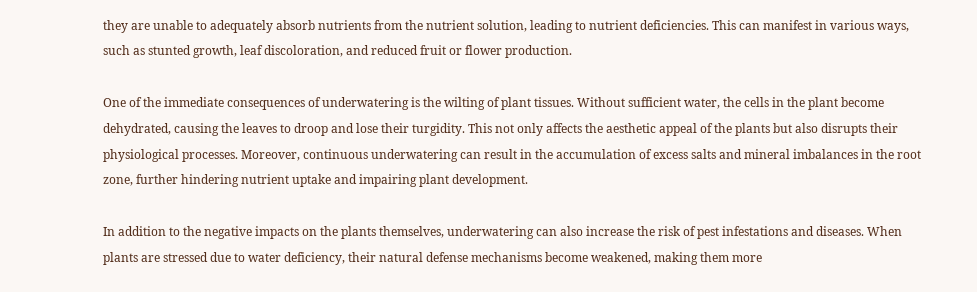they are unable to adequately absorb nutrients from the nutrient solution, leading to nutrient deficiencies. This can manifest in various ways, such as stunted growth, leaf discoloration, and reduced fruit or flower production.

One of the immediate consequences of underwatering is the wilting of plant tissues. Without sufficient water, the cells in the plant become dehydrated, causing the leaves to droop and lose their turgidity. This not only affects the aesthetic appeal of the plants but also disrupts their physiological processes. Moreover, continuous underwatering can result in the accumulation of excess salts and mineral imbalances in the root zone, further hindering nutrient uptake and impairing plant development.

In addition to the negative impacts on the plants themselves, underwatering can also increase the risk of pest infestations and diseases. When plants are stressed due to water deficiency, their natural defense mechanisms become weakened, making them more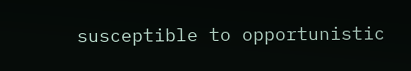susceptible to opportunistic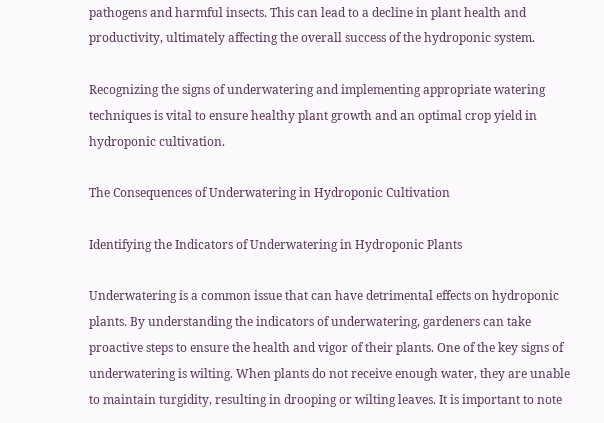pathogens and harmful insects. This can lead to a decline in plant health and productivity, ultimately affecting the overall success of the hydroponic system.

Recognizing the signs of underwatering and implementing appropriate watering techniques is vital to ensure healthy plant growth and an optimal crop yield in hydroponic cultivation.

The Consequences of Underwatering in Hydroponic Cultivation

Identifying the Indicators of Underwatering in Hydroponic Plants

Underwatering is a common issue that can have detrimental effects on hydroponic plants. By understanding the indicators of underwatering, gardeners can take proactive steps to ensure the health and vigor of their plants. One of the key signs of underwatering is wilting. When plants do not receive enough water, they are unable to maintain turgidity, resulting in drooping or wilting leaves. It is important to note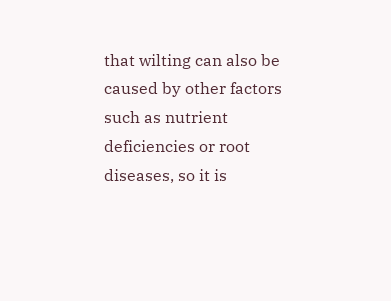that wilting can also be caused by other factors such as nutrient deficiencies or root diseases, so it is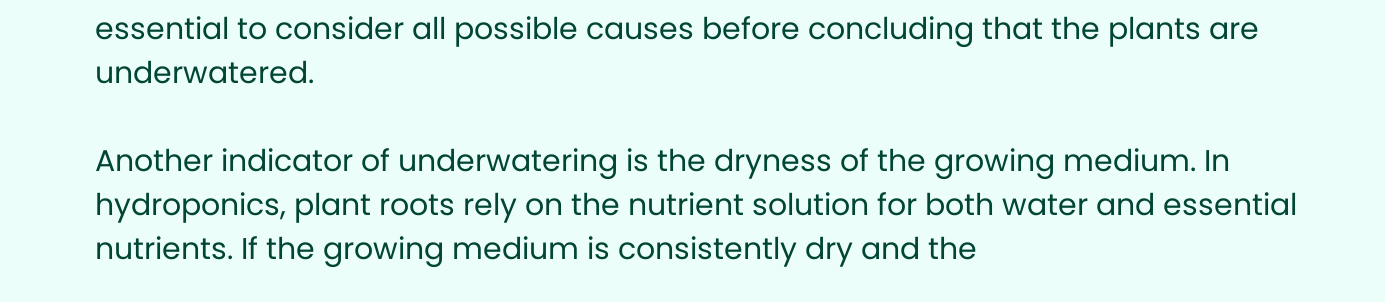essential to consider all possible causes before concluding that the plants are underwatered.

Another indicator of underwatering is the dryness of the growing medium. In hydroponics, plant roots rely on the nutrient solution for both water and essential nutrients. If the growing medium is consistently dry and the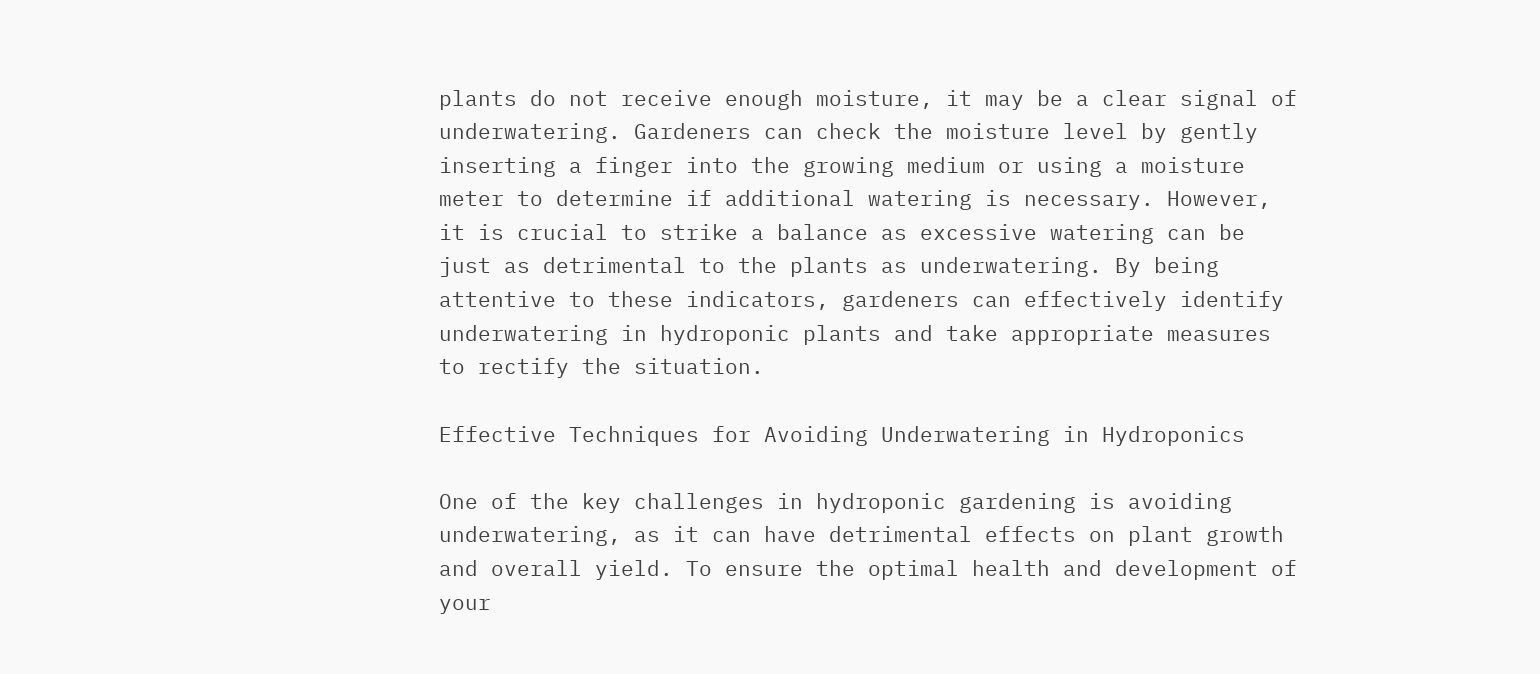plants do not receive enough moisture, it may be a clear signal of underwatering. Gardeners can check the moisture level by gently inserting a finger into the growing medium or using a moisture meter to determine if additional watering is necessary. However, it is crucial to strike a balance as excessive watering can be just as detrimental to the plants as underwatering. By being attentive to these indicators, gardeners can effectively identify underwatering in hydroponic plants and take appropriate measures to rectify the situation.

Effective Techniques for Avoiding Underwatering in Hydroponics

One of the key challenges in hydroponic gardening is avoiding underwatering, as it can have detrimental effects on plant growth and overall yield. To ensure the optimal health and development of your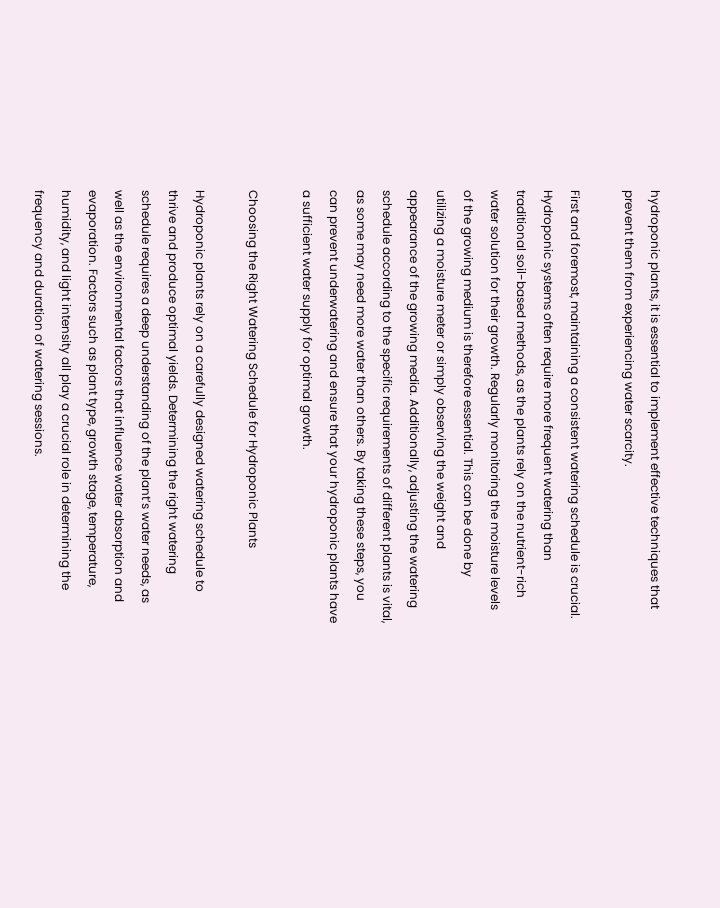hydroponic plants, it is essential to implement effective techniques that prevent them from experiencing water scarcity.

First and foremost, maintaining a consistent watering schedule is crucial. Hydroponic systems often require more frequent watering than traditional soil-based methods, as the plants rely on the nutrient-rich water solution for their growth. Regularly monitoring the moisture levels of the growing medium is therefore essential. This can be done by utilizing a moisture meter or simply observing the weight and appearance of the growing media. Additionally, adjusting the watering schedule according to the specific requirements of different plants is vital, as some may need more water than others. By taking these steps, you can prevent underwatering and ensure that your hydroponic plants have a sufficient water supply for optimal growth.

Choosing the Right Watering Schedule for Hydroponic Plants

Hydroponic plants rely on a carefully designed watering schedule to thrive and produce optimal yields. Determining the right watering schedule requires a deep understanding of the plant’s water needs, as well as the environmental factors that influence water absorption and evaporation. Factors such as plant type, growth stage, temperature, humidity, and light intensity all play a crucial role in determining the frequency and duration of watering sessions.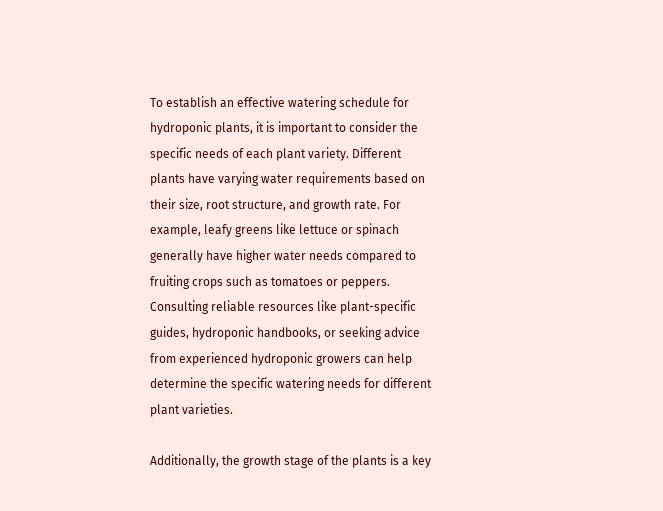To establish an effective watering schedule for hydroponic plants, it is important to consider the specific needs of each plant variety. Different plants have varying water requirements based on their size, root structure, and growth rate. For example, leafy greens like lettuce or spinach generally have higher water needs compared to fruiting crops such as tomatoes or peppers. Consulting reliable resources like plant-specific guides, hydroponic handbooks, or seeking advice from experienced hydroponic growers can help determine the specific watering needs for different plant varieties.

Additionally, the growth stage of the plants is a key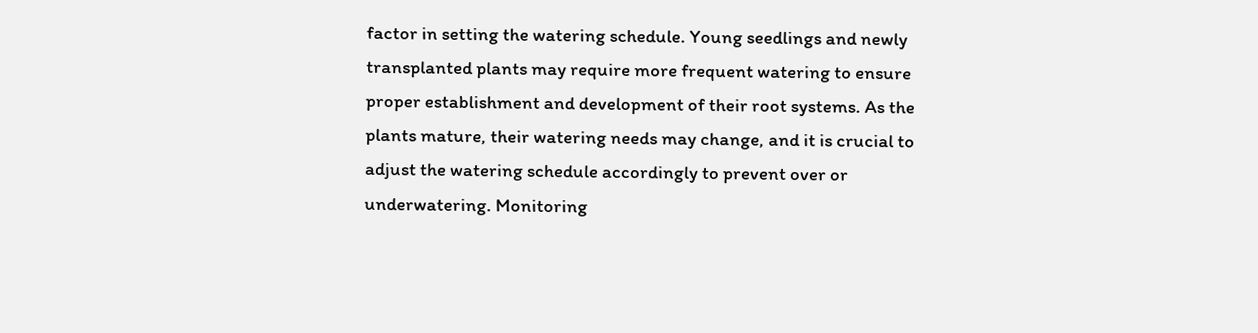factor in setting the watering schedule. Young seedlings and newly transplanted plants may require more frequent watering to ensure proper establishment and development of their root systems. As the plants mature, their watering needs may change, and it is crucial to adjust the watering schedule accordingly to prevent over or underwatering. Monitoring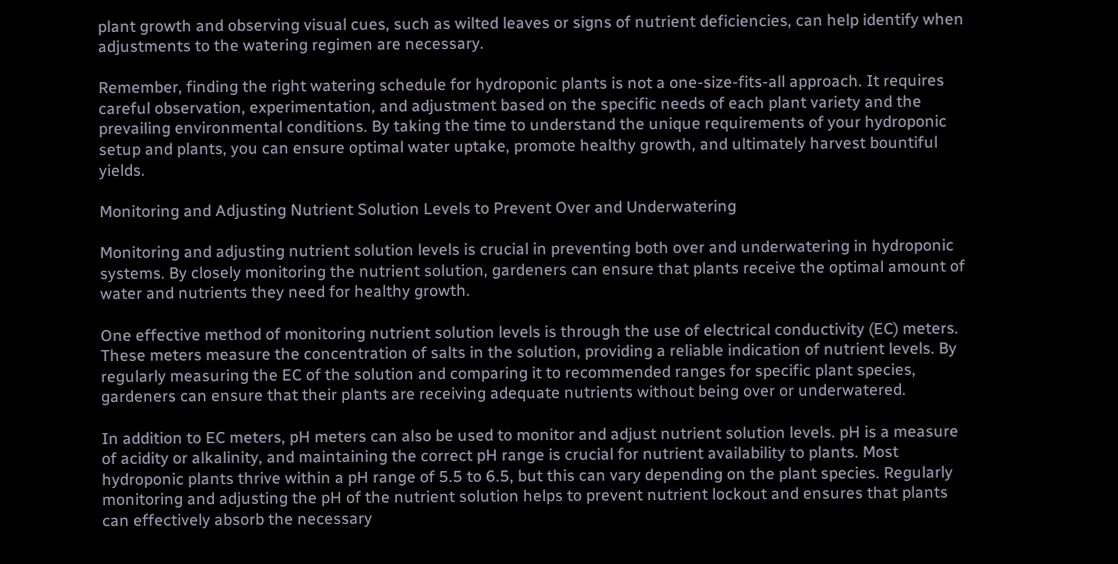plant growth and observing visual cues, such as wilted leaves or signs of nutrient deficiencies, can help identify when adjustments to the watering regimen are necessary.

Remember, finding the right watering schedule for hydroponic plants is not a one-size-fits-all approach. It requires careful observation, experimentation, and adjustment based on the specific needs of each plant variety and the prevailing environmental conditions. By taking the time to understand the unique requirements of your hydroponic setup and plants, you can ensure optimal water uptake, promote healthy growth, and ultimately harvest bountiful yields.

Monitoring and Adjusting Nutrient Solution Levels to Prevent Over and Underwatering

Monitoring and adjusting nutrient solution levels is crucial in preventing both over and underwatering in hydroponic systems. By closely monitoring the nutrient solution, gardeners can ensure that plants receive the optimal amount of water and nutrients they need for healthy growth.

One effective method of monitoring nutrient solution levels is through the use of electrical conductivity (EC) meters. These meters measure the concentration of salts in the solution, providing a reliable indication of nutrient levels. By regularly measuring the EC of the solution and comparing it to recommended ranges for specific plant species, gardeners can ensure that their plants are receiving adequate nutrients without being over or underwatered.

In addition to EC meters, pH meters can also be used to monitor and adjust nutrient solution levels. pH is a measure of acidity or alkalinity, and maintaining the correct pH range is crucial for nutrient availability to plants. Most hydroponic plants thrive within a pH range of 5.5 to 6.5, but this can vary depending on the plant species. Regularly monitoring and adjusting the pH of the nutrient solution helps to prevent nutrient lockout and ensures that plants can effectively absorb the necessary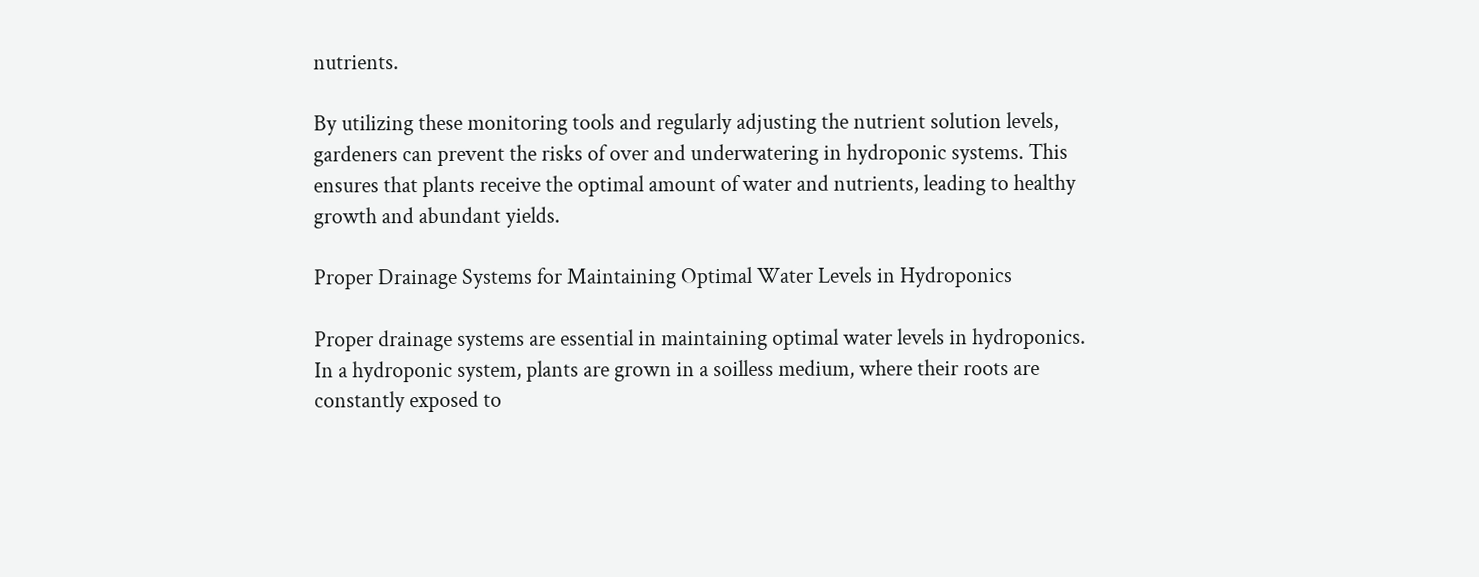nutrients.

By utilizing these monitoring tools and regularly adjusting the nutrient solution levels, gardeners can prevent the risks of over and underwatering in hydroponic systems. This ensures that plants receive the optimal amount of water and nutrients, leading to healthy growth and abundant yields.

Proper Drainage Systems for Maintaining Optimal Water Levels in Hydroponics

Proper drainage systems are essential in maintaining optimal water levels in hydroponics. In a hydroponic system, plants are grown in a soilless medium, where their roots are constantly exposed to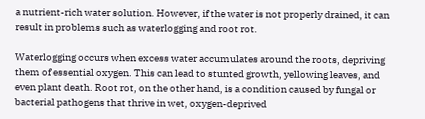a nutrient-rich water solution. However, if the water is not properly drained, it can result in problems such as waterlogging and root rot.

Waterlogging occurs when excess water accumulates around the roots, depriving them of essential oxygen. This can lead to stunted growth, yellowing leaves, and even plant death. Root rot, on the other hand, is a condition caused by fungal or bacterial pathogens that thrive in wet, oxygen-deprived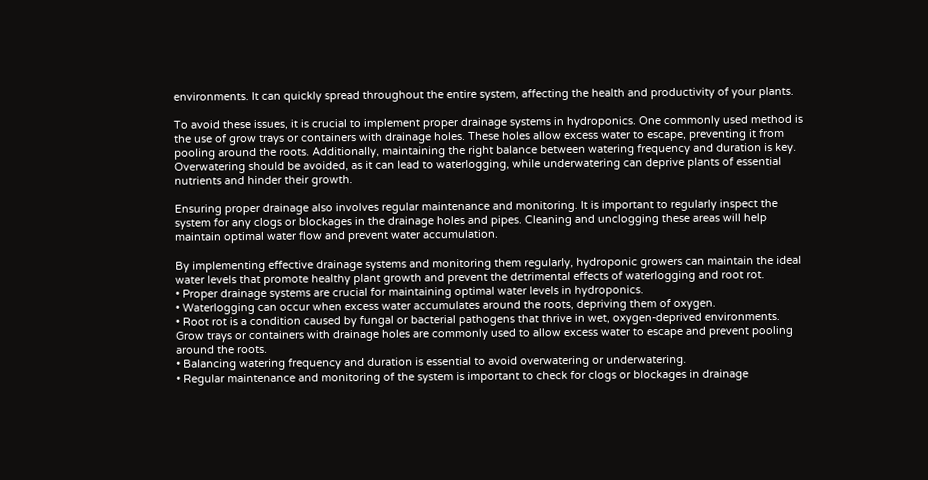environments. It can quickly spread throughout the entire system, affecting the health and productivity of your plants.

To avoid these issues, it is crucial to implement proper drainage systems in hydroponics. One commonly used method is the use of grow trays or containers with drainage holes. These holes allow excess water to escape, preventing it from pooling around the roots. Additionally, maintaining the right balance between watering frequency and duration is key. Overwatering should be avoided, as it can lead to waterlogging, while underwatering can deprive plants of essential nutrients and hinder their growth.

Ensuring proper drainage also involves regular maintenance and monitoring. It is important to regularly inspect the system for any clogs or blockages in the drainage holes and pipes. Cleaning and unclogging these areas will help maintain optimal water flow and prevent water accumulation.

By implementing effective drainage systems and monitoring them regularly, hydroponic growers can maintain the ideal water levels that promote healthy plant growth and prevent the detrimental effects of waterlogging and root rot.
• Proper drainage systems are crucial for maintaining optimal water levels in hydroponics.
• Waterlogging can occur when excess water accumulates around the roots, depriving them of oxygen.
• Root rot is a condition caused by fungal or bacterial pathogens that thrive in wet, oxygen-deprived environments.
Grow trays or containers with drainage holes are commonly used to allow excess water to escape and prevent pooling around the roots.
• Balancing watering frequency and duration is essential to avoid overwatering or underwatering.
• Regular maintenance and monitoring of the system is important to check for clogs or blockages in drainage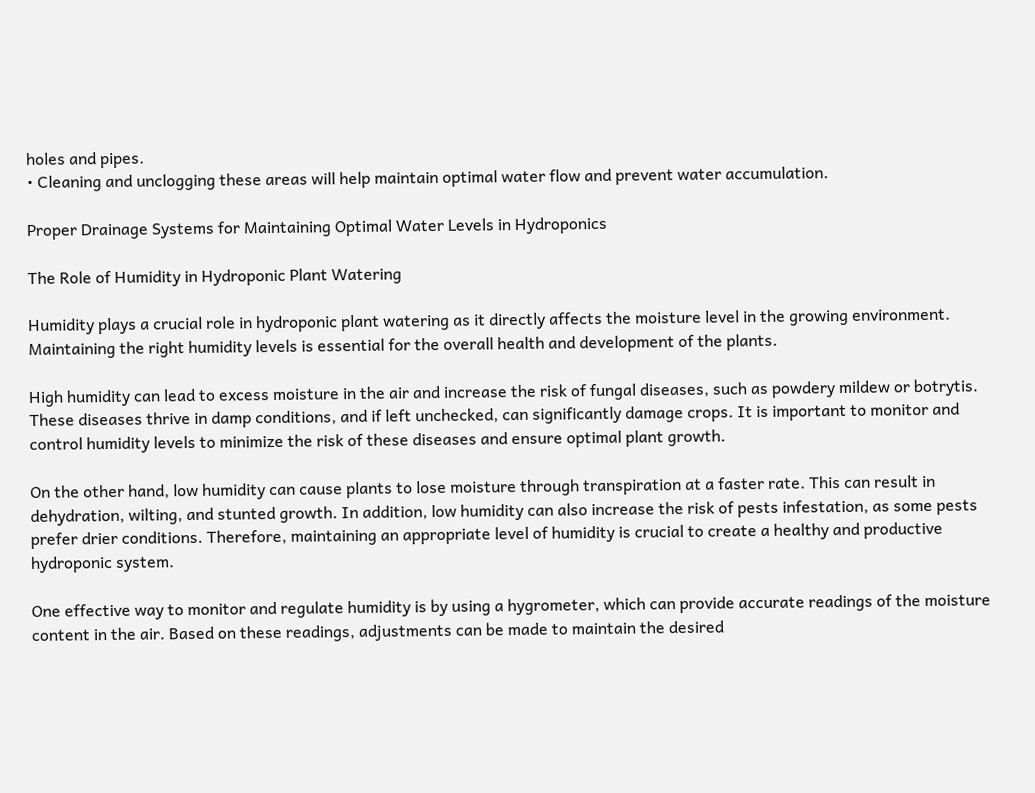holes and pipes.
• Cleaning and unclogging these areas will help maintain optimal water flow and prevent water accumulation.

Proper Drainage Systems for Maintaining Optimal Water Levels in Hydroponics

The Role of Humidity in Hydroponic Plant Watering

Humidity plays a crucial role in hydroponic plant watering as it directly affects the moisture level in the growing environment. Maintaining the right humidity levels is essential for the overall health and development of the plants.

High humidity can lead to excess moisture in the air and increase the risk of fungal diseases, such as powdery mildew or botrytis. These diseases thrive in damp conditions, and if left unchecked, can significantly damage crops. It is important to monitor and control humidity levels to minimize the risk of these diseases and ensure optimal plant growth.

On the other hand, low humidity can cause plants to lose moisture through transpiration at a faster rate. This can result in dehydration, wilting, and stunted growth. In addition, low humidity can also increase the risk of pests infestation, as some pests prefer drier conditions. Therefore, maintaining an appropriate level of humidity is crucial to create a healthy and productive hydroponic system.

One effective way to monitor and regulate humidity is by using a hygrometer, which can provide accurate readings of the moisture content in the air. Based on these readings, adjustments can be made to maintain the desired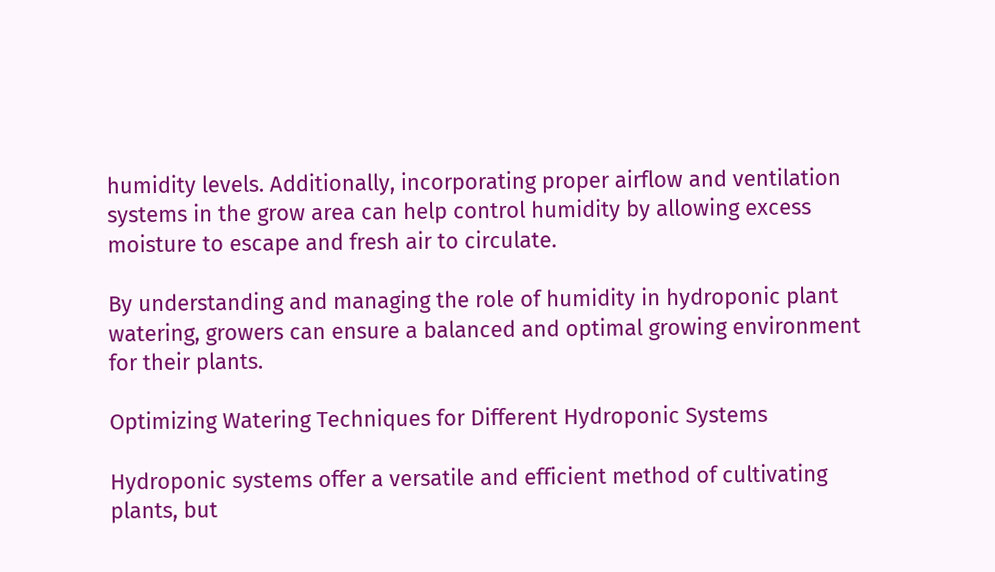humidity levels. Additionally, incorporating proper airflow and ventilation systems in the grow area can help control humidity by allowing excess moisture to escape and fresh air to circulate.

By understanding and managing the role of humidity in hydroponic plant watering, growers can ensure a balanced and optimal growing environment for their plants.

Optimizing Watering Techniques for Different Hydroponic Systems

Hydroponic systems offer a versatile and efficient method of cultivating plants, but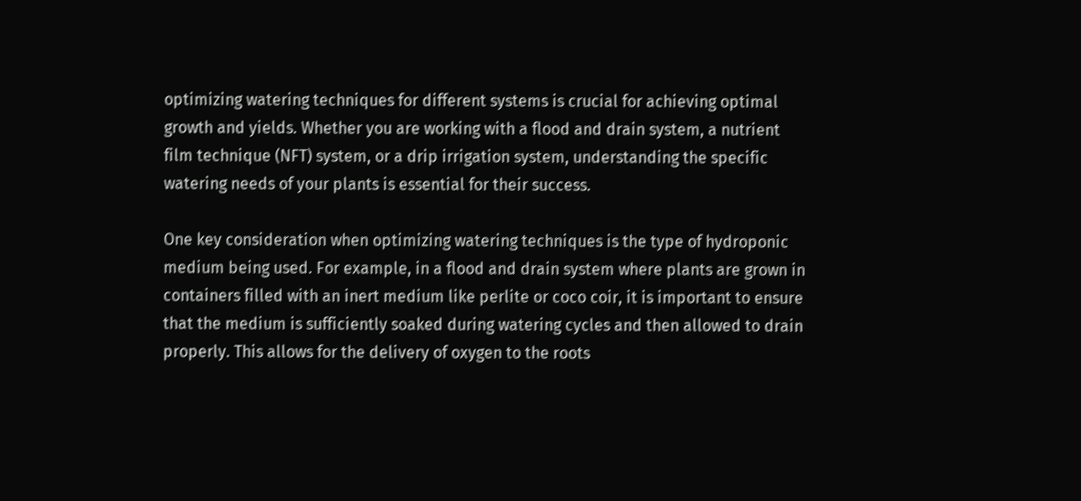optimizing watering techniques for different systems is crucial for achieving optimal growth and yields. Whether you are working with a flood and drain system, a nutrient film technique (NFT) system, or a drip irrigation system, understanding the specific watering needs of your plants is essential for their success.

One key consideration when optimizing watering techniques is the type of hydroponic medium being used. For example, in a flood and drain system where plants are grown in containers filled with an inert medium like perlite or coco coir, it is important to ensure that the medium is sufficiently soaked during watering cycles and then allowed to drain properly. This allows for the delivery of oxygen to the roots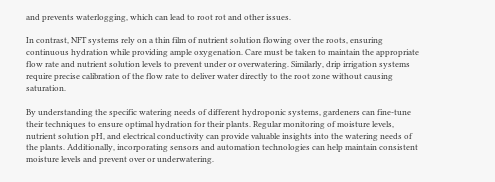and prevents waterlogging, which can lead to root rot and other issues.

In contrast, NFT systems rely on a thin film of nutrient solution flowing over the roots, ensuring continuous hydration while providing ample oxygenation. Care must be taken to maintain the appropriate flow rate and nutrient solution levels to prevent under or overwatering. Similarly, drip irrigation systems require precise calibration of the flow rate to deliver water directly to the root zone without causing saturation.

By understanding the specific watering needs of different hydroponic systems, gardeners can fine-tune their techniques to ensure optimal hydration for their plants. Regular monitoring of moisture levels, nutrient solution pH, and electrical conductivity can provide valuable insights into the watering needs of the plants. Additionally, incorporating sensors and automation technologies can help maintain consistent moisture levels and prevent over or underwatering.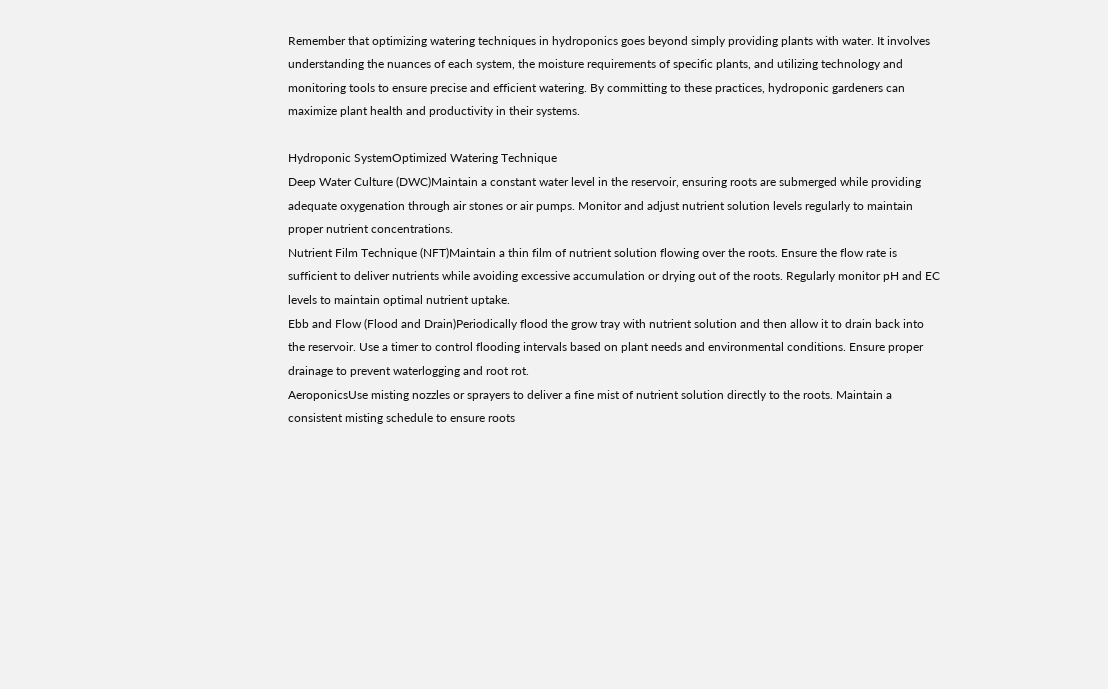Remember that optimizing watering techniques in hydroponics goes beyond simply providing plants with water. It involves understanding the nuances of each system, the moisture requirements of specific plants, and utilizing technology and monitoring tools to ensure precise and efficient watering. By committing to these practices, hydroponic gardeners can maximize plant health and productivity in their systems.

Hydroponic SystemOptimized Watering Technique
Deep Water Culture (DWC)Maintain a constant water level in the reservoir, ensuring roots are submerged while providing adequate oxygenation through air stones or air pumps. Monitor and adjust nutrient solution levels regularly to maintain proper nutrient concentrations.
Nutrient Film Technique (NFT)Maintain a thin film of nutrient solution flowing over the roots. Ensure the flow rate is sufficient to deliver nutrients while avoiding excessive accumulation or drying out of the roots. Regularly monitor pH and EC levels to maintain optimal nutrient uptake.
Ebb and Flow (Flood and Drain)Periodically flood the grow tray with nutrient solution and then allow it to drain back into the reservoir. Use a timer to control flooding intervals based on plant needs and environmental conditions. Ensure proper drainage to prevent waterlogging and root rot.
AeroponicsUse misting nozzles or sprayers to deliver a fine mist of nutrient solution directly to the roots. Maintain a consistent misting schedule to ensure roots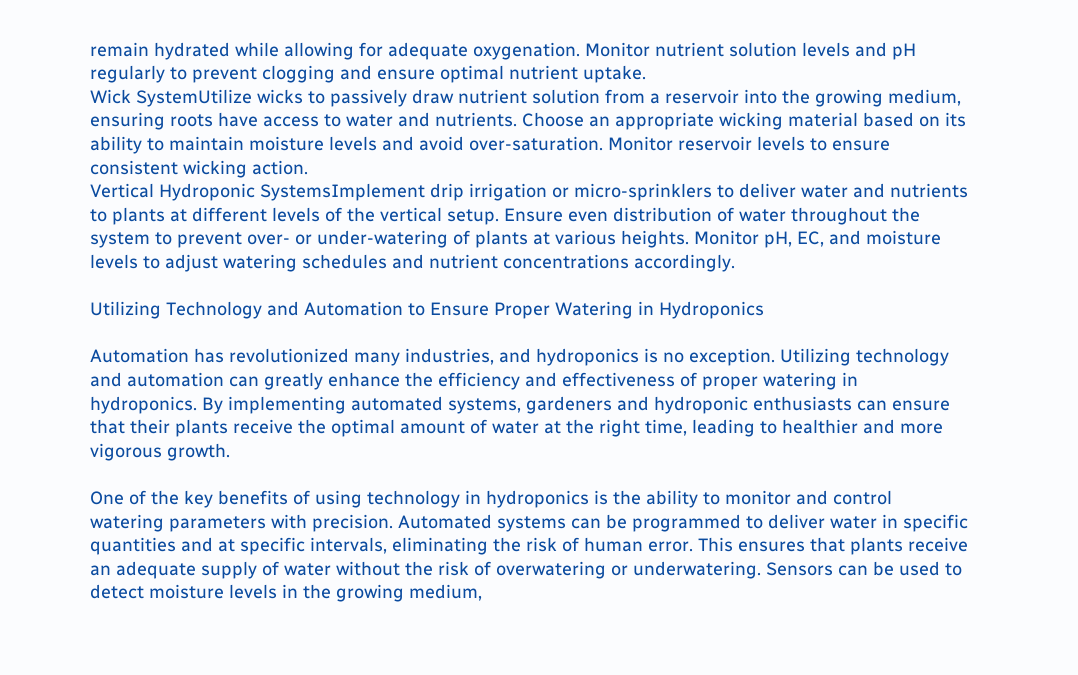remain hydrated while allowing for adequate oxygenation. Monitor nutrient solution levels and pH regularly to prevent clogging and ensure optimal nutrient uptake.
Wick SystemUtilize wicks to passively draw nutrient solution from a reservoir into the growing medium, ensuring roots have access to water and nutrients. Choose an appropriate wicking material based on its ability to maintain moisture levels and avoid over-saturation. Monitor reservoir levels to ensure consistent wicking action.
Vertical Hydroponic SystemsImplement drip irrigation or micro-sprinklers to deliver water and nutrients to plants at different levels of the vertical setup. Ensure even distribution of water throughout the system to prevent over- or under-watering of plants at various heights. Monitor pH, EC, and moisture levels to adjust watering schedules and nutrient concentrations accordingly.

Utilizing Technology and Automation to Ensure Proper Watering in Hydroponics

Automation has revolutionized many industries, and hydroponics is no exception. Utilizing technology and automation can greatly enhance the efficiency and effectiveness of proper watering in hydroponics. By implementing automated systems, gardeners and hydroponic enthusiasts can ensure that their plants receive the optimal amount of water at the right time, leading to healthier and more vigorous growth.

One of the key benefits of using technology in hydroponics is the ability to monitor and control watering parameters with precision. Automated systems can be programmed to deliver water in specific quantities and at specific intervals, eliminating the risk of human error. This ensures that plants receive an adequate supply of water without the risk of overwatering or underwatering. Sensors can be used to detect moisture levels in the growing medium,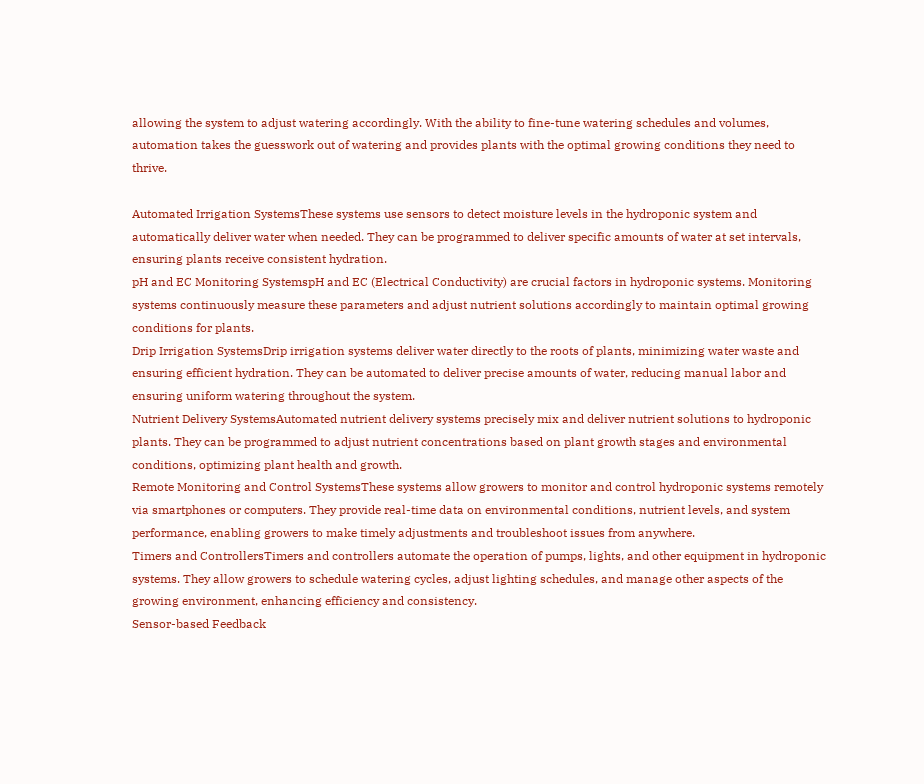allowing the system to adjust watering accordingly. With the ability to fine-tune watering schedules and volumes, automation takes the guesswork out of watering and provides plants with the optimal growing conditions they need to thrive.

Automated Irrigation SystemsThese systems use sensors to detect moisture levels in the hydroponic system and automatically deliver water when needed. They can be programmed to deliver specific amounts of water at set intervals, ensuring plants receive consistent hydration.
pH and EC Monitoring SystemspH and EC (Electrical Conductivity) are crucial factors in hydroponic systems. Monitoring systems continuously measure these parameters and adjust nutrient solutions accordingly to maintain optimal growing conditions for plants.
Drip Irrigation SystemsDrip irrigation systems deliver water directly to the roots of plants, minimizing water waste and ensuring efficient hydration. They can be automated to deliver precise amounts of water, reducing manual labor and ensuring uniform watering throughout the system.
Nutrient Delivery SystemsAutomated nutrient delivery systems precisely mix and deliver nutrient solutions to hydroponic plants. They can be programmed to adjust nutrient concentrations based on plant growth stages and environmental conditions, optimizing plant health and growth.
Remote Monitoring and Control SystemsThese systems allow growers to monitor and control hydroponic systems remotely via smartphones or computers. They provide real-time data on environmental conditions, nutrient levels, and system performance, enabling growers to make timely adjustments and troubleshoot issues from anywhere.
Timers and ControllersTimers and controllers automate the operation of pumps, lights, and other equipment in hydroponic systems. They allow growers to schedule watering cycles, adjust lighting schedules, and manage other aspects of the growing environment, enhancing efficiency and consistency.
Sensor-based Feedback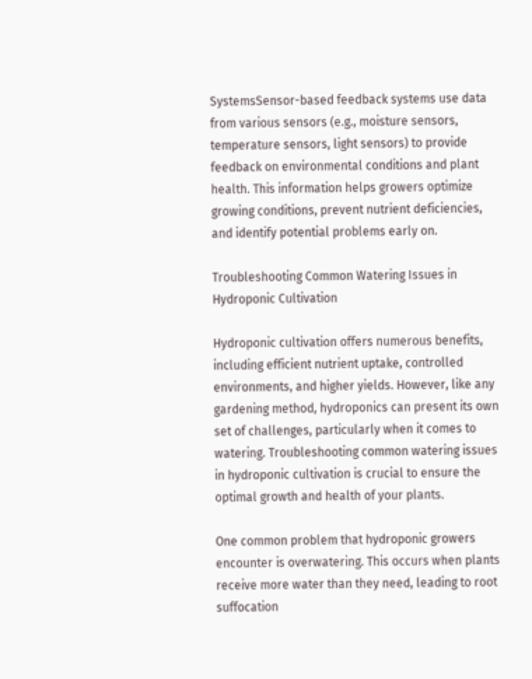SystemsSensor-based feedback systems use data from various sensors (e.g., moisture sensors, temperature sensors, light sensors) to provide feedback on environmental conditions and plant health. This information helps growers optimize growing conditions, prevent nutrient deficiencies, and identify potential problems early on.

Troubleshooting Common Watering Issues in Hydroponic Cultivation

Hydroponic cultivation offers numerous benefits, including efficient nutrient uptake, controlled environments, and higher yields. However, like any gardening method, hydroponics can present its own set of challenges, particularly when it comes to watering. Troubleshooting common watering issues in hydroponic cultivation is crucial to ensure the optimal growth and health of your plants.

One common problem that hydroponic growers encounter is overwatering. This occurs when plants receive more water than they need, leading to root suffocation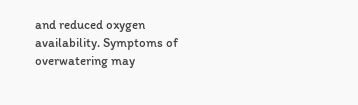and reduced oxygen availability. Symptoms of overwatering may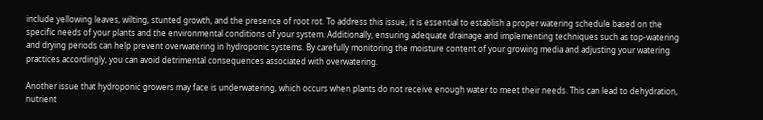include yellowing leaves, wilting, stunted growth, and the presence of root rot. To address this issue, it is essential to establish a proper watering schedule based on the specific needs of your plants and the environmental conditions of your system. Additionally, ensuring adequate drainage and implementing techniques such as top-watering and drying periods can help prevent overwatering in hydroponic systems. By carefully monitoring the moisture content of your growing media and adjusting your watering practices accordingly, you can avoid detrimental consequences associated with overwatering.

Another issue that hydroponic growers may face is underwatering, which occurs when plants do not receive enough water to meet their needs. This can lead to dehydration, nutrient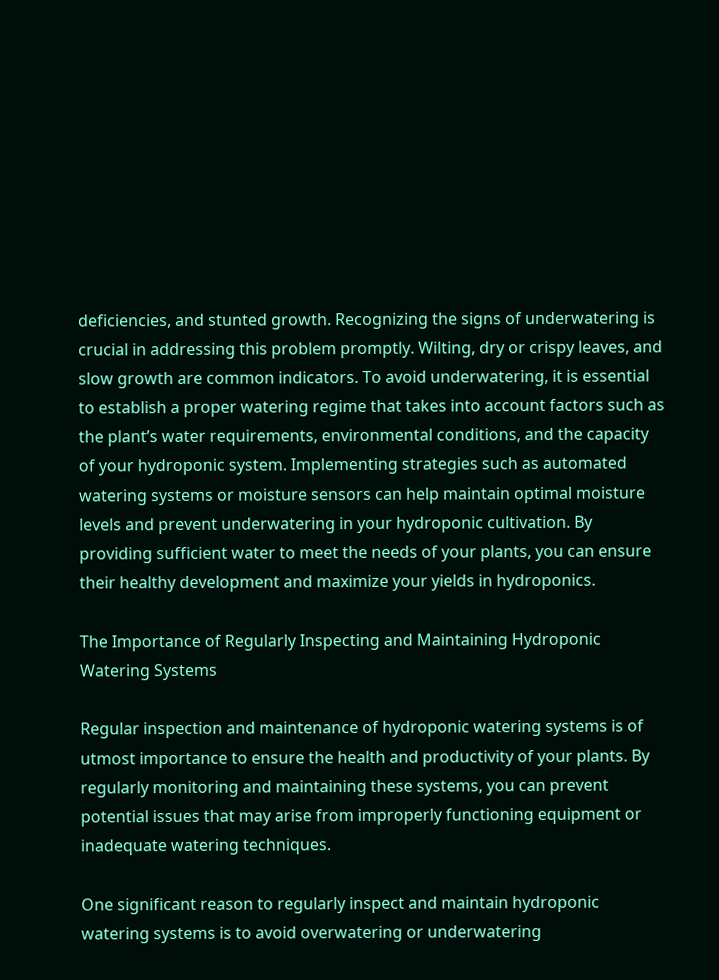deficiencies, and stunted growth. Recognizing the signs of underwatering is crucial in addressing this problem promptly. Wilting, dry or crispy leaves, and slow growth are common indicators. To avoid underwatering, it is essential to establish a proper watering regime that takes into account factors such as the plant’s water requirements, environmental conditions, and the capacity of your hydroponic system. Implementing strategies such as automated watering systems or moisture sensors can help maintain optimal moisture levels and prevent underwatering in your hydroponic cultivation. By providing sufficient water to meet the needs of your plants, you can ensure their healthy development and maximize your yields in hydroponics.

The Importance of Regularly Inspecting and Maintaining Hydroponic Watering Systems

Regular inspection and maintenance of hydroponic watering systems is of utmost importance to ensure the health and productivity of your plants. By regularly monitoring and maintaining these systems, you can prevent potential issues that may arise from improperly functioning equipment or inadequate watering techniques.

One significant reason to regularly inspect and maintain hydroponic watering systems is to avoid overwatering or underwatering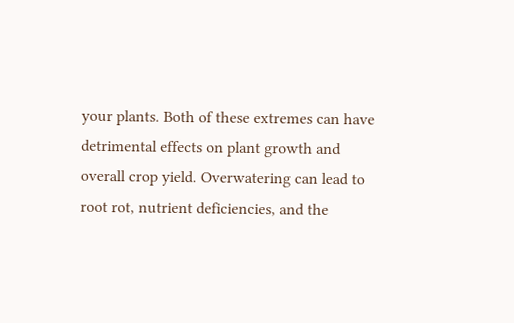your plants. Both of these extremes can have detrimental effects on plant growth and overall crop yield. Overwatering can lead to root rot, nutrient deficiencies, and the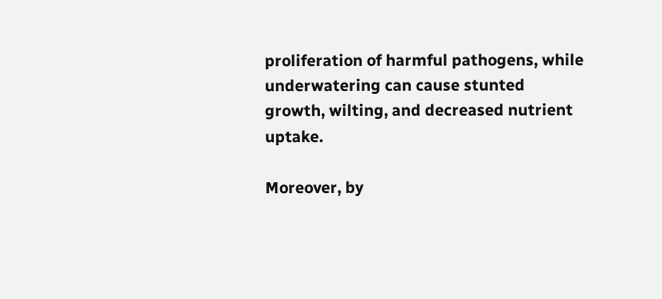proliferation of harmful pathogens, while underwatering can cause stunted growth, wilting, and decreased nutrient uptake.

Moreover, by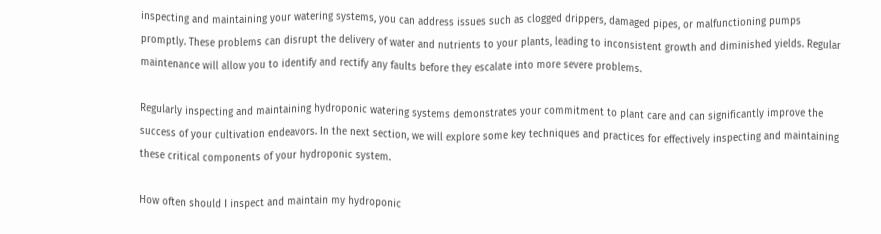inspecting and maintaining your watering systems, you can address issues such as clogged drippers, damaged pipes, or malfunctioning pumps promptly. These problems can disrupt the delivery of water and nutrients to your plants, leading to inconsistent growth and diminished yields. Regular maintenance will allow you to identify and rectify any faults before they escalate into more severe problems.

Regularly inspecting and maintaining hydroponic watering systems demonstrates your commitment to plant care and can significantly improve the success of your cultivation endeavors. In the next section, we will explore some key techniques and practices for effectively inspecting and maintaining these critical components of your hydroponic system.

How often should I inspect and maintain my hydroponic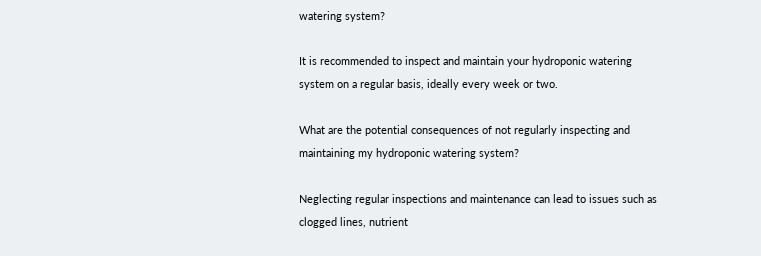watering system?

It is recommended to inspect and maintain your hydroponic watering system on a regular basis, ideally every week or two.

What are the potential consequences of not regularly inspecting and maintaining my hydroponic watering system?

Neglecting regular inspections and maintenance can lead to issues such as clogged lines, nutrient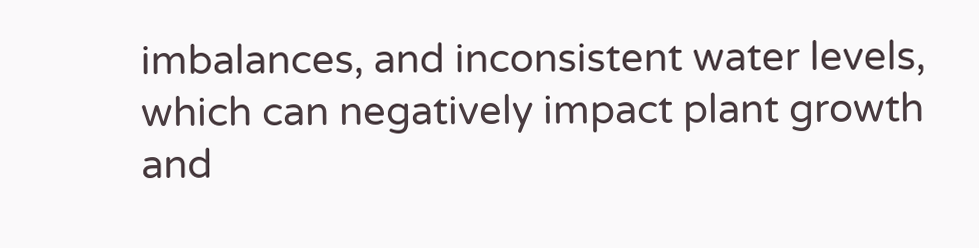imbalances, and inconsistent water levels, which can negatively impact plant growth and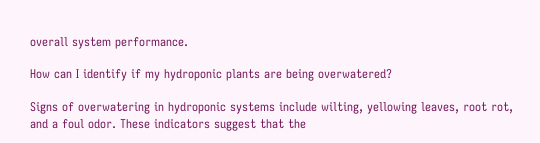overall system performance.

How can I identify if my hydroponic plants are being overwatered?

Signs of overwatering in hydroponic systems include wilting, yellowing leaves, root rot, and a foul odor. These indicators suggest that the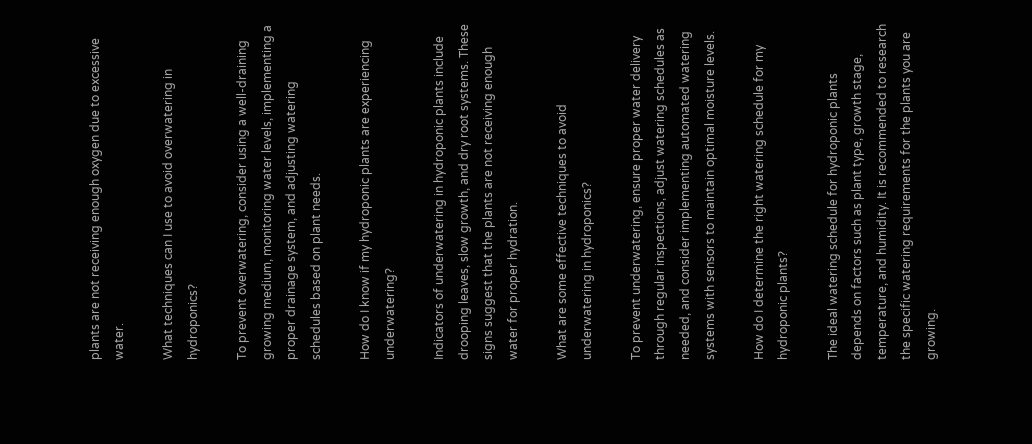plants are not receiving enough oxygen due to excessive water.

What techniques can I use to avoid overwatering in hydroponics?

To prevent overwatering, consider using a well-draining growing medium, monitoring water levels, implementing a proper drainage system, and adjusting watering schedules based on plant needs.

How do I know if my hydroponic plants are experiencing underwatering?

Indicators of underwatering in hydroponic plants include drooping leaves, slow growth, and dry root systems. These signs suggest that the plants are not receiving enough water for proper hydration.

What are some effective techniques to avoid underwatering in hydroponics?

To prevent underwatering, ensure proper water delivery through regular inspections, adjust watering schedules as needed, and consider implementing automated watering systems with sensors to maintain optimal moisture levels.

How do I determine the right watering schedule for my hydroponic plants?

The ideal watering schedule for hydroponic plants depends on factors such as plant type, growth stage, temperature, and humidity. It is recommended to research the specific watering requirements for the plants you are growing.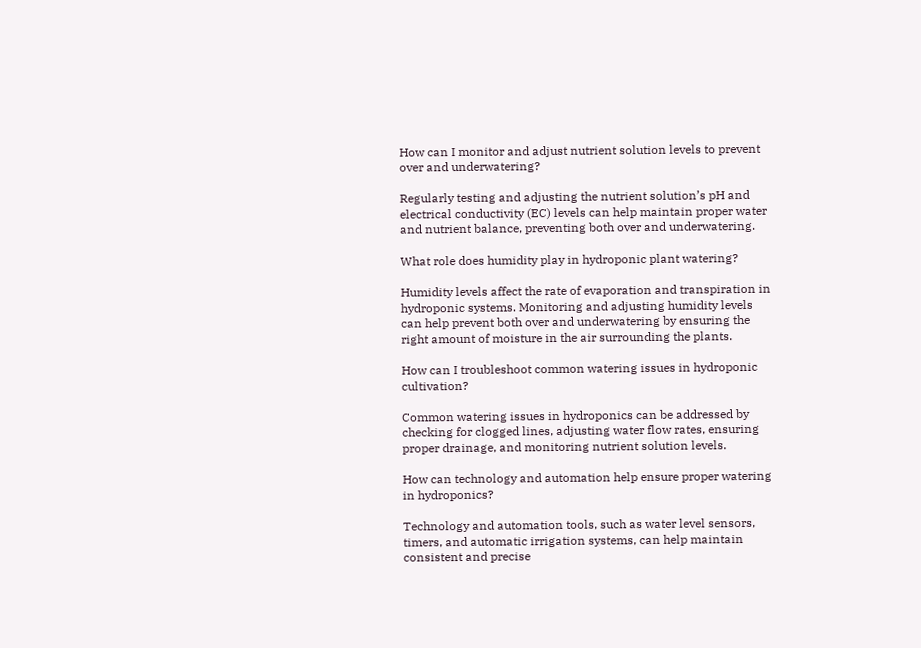How can I monitor and adjust nutrient solution levels to prevent over and underwatering?

Regularly testing and adjusting the nutrient solution’s pH and electrical conductivity (EC) levels can help maintain proper water and nutrient balance, preventing both over and underwatering.

What role does humidity play in hydroponic plant watering?

Humidity levels affect the rate of evaporation and transpiration in hydroponic systems. Monitoring and adjusting humidity levels can help prevent both over and underwatering by ensuring the right amount of moisture in the air surrounding the plants.

How can I troubleshoot common watering issues in hydroponic cultivation?

Common watering issues in hydroponics can be addressed by checking for clogged lines, adjusting water flow rates, ensuring proper drainage, and monitoring nutrient solution levels.

How can technology and automation help ensure proper watering in hydroponics?

Technology and automation tools, such as water level sensors, timers, and automatic irrigation systems, can help maintain consistent and precise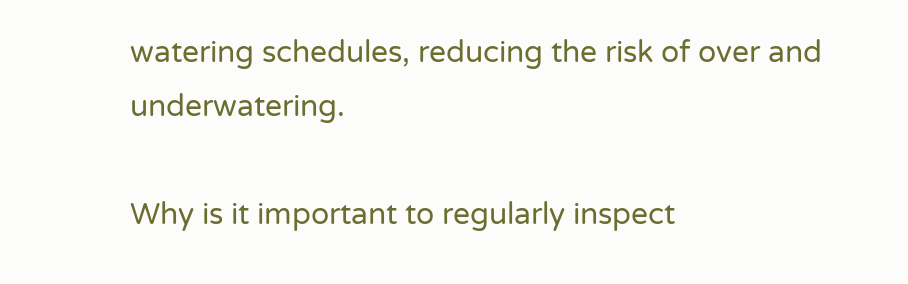watering schedules, reducing the risk of over and underwatering.

Why is it important to regularly inspect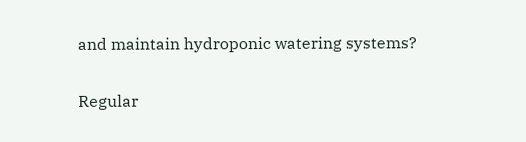and maintain hydroponic watering systems?

Regular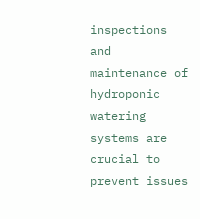inspections and maintenance of hydroponic watering systems are crucial to prevent issues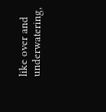like over and underwatering,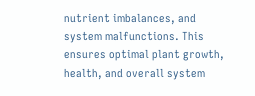nutrient imbalances, and system malfunctions. This ensures optimal plant growth, health, and overall system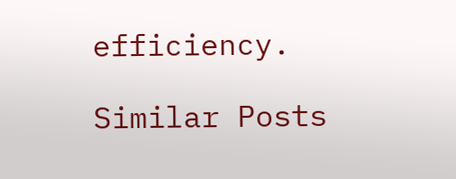efficiency.

Similar Posts